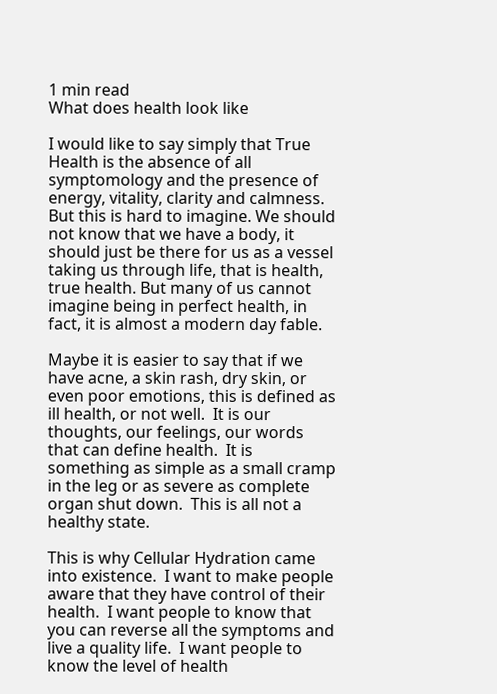1 min read
What does health look like

I would like to say simply that True Health is the absence of all symptomology and the presence of energy, vitality, clarity and calmness.  But this is hard to imagine. We should not know that we have a body, it should just be there for us as a vessel taking us through life, that is health, true health. But many of us cannot imagine being in perfect health, in fact, it is almost a modern day fable.

Maybe it is easier to say that if we have acne, a skin rash, dry skin, or even poor emotions, this is defined as ill health, or not well.  It is our thoughts, our feelings, our words that can define health.  It is something as simple as a small cramp in the leg or as severe as complete organ shut down.  This is all not a healthy state.

This is why Cellular Hydration came into existence.  I want to make people aware that they have control of their health.  I want people to know that you can reverse all the symptoms and live a quality life.  I want people to know the level of health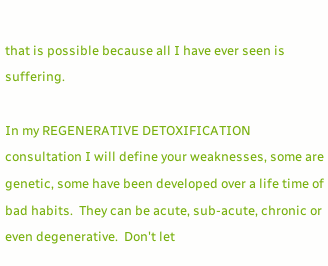that is possible because all I have ever seen is suffering.

In my REGENERATIVE DETOXIFICATION consultation I will define your weaknesses, some are genetic, some have been developed over a life time of bad habits.  They can be acute, sub-acute, chronic or even degenerative.  Don't let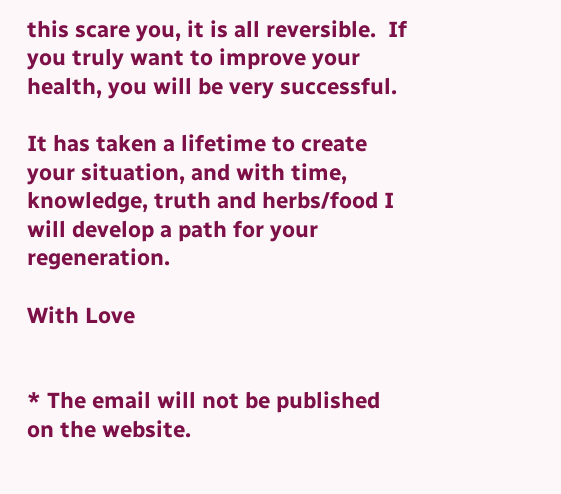this scare you, it is all reversible.  If you truly want to improve your health, you will be very successful.

It has taken a lifetime to create your situation, and with time, knowledge, truth and herbs/food I will develop a path for your regeneration.

With Love


* The email will not be published on the website.